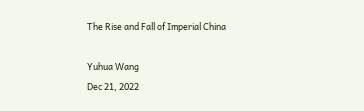The Rise and Fall of Imperial China

Yuhua Wang
Dec 21, 2022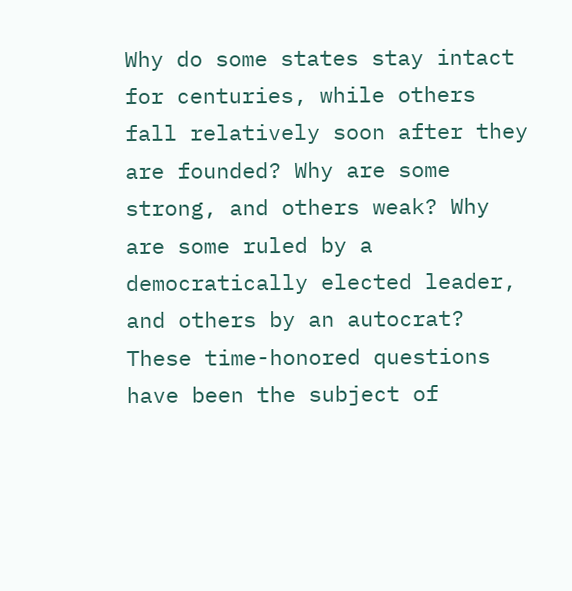Why do some states stay intact for centuries, while others fall relatively soon after they are founded? Why are some strong, and others weak? Why are some ruled by a democratically elected leader, and others by an autocrat? These time-honored questions have been the subject of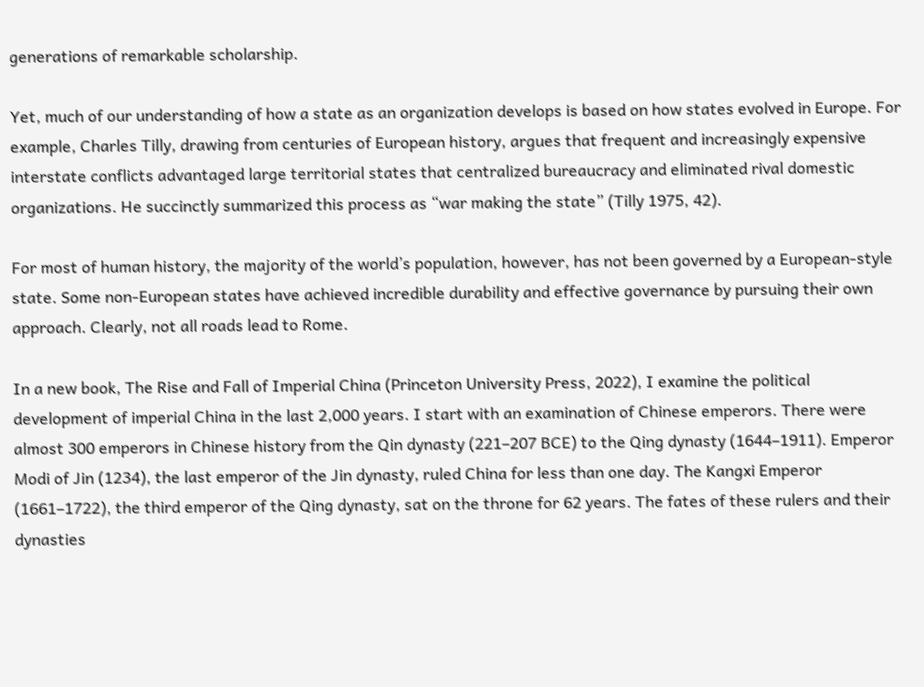generations of remarkable scholarship.

Yet, much of our understanding of how a state as an organization develops is based on how states evolved in Europe. For example, Charles Tilly, drawing from centuries of European history, argues that frequent and increasingly expensive interstate conflicts advantaged large territorial states that centralized bureaucracy and eliminated rival domestic organizations. He succinctly summarized this process as “war making the state” (Tilly 1975, 42).

For most of human history, the majority of the world’s population, however, has not been governed by a European-style state. Some non-European states have achieved incredible durability and effective governance by pursuing their own approach. Clearly, not all roads lead to Rome.

In a new book, The Rise and Fall of Imperial China (Princeton University Press, 2022), I examine the political development of imperial China in the last 2,000 years. I start with an examination of Chinese emperors. There were almost 300 emperors in Chinese history from the Qin dynasty (221–207 BCE) to the Qing dynasty (1644–1911). Emperor Modi of Jin (1234), the last emperor of the Jin dynasty, ruled China for less than one day. The Kangxi Emperor (1661–1722), the third emperor of the Qing dynasty, sat on the throne for 62 years. The fates of these rulers and their dynasties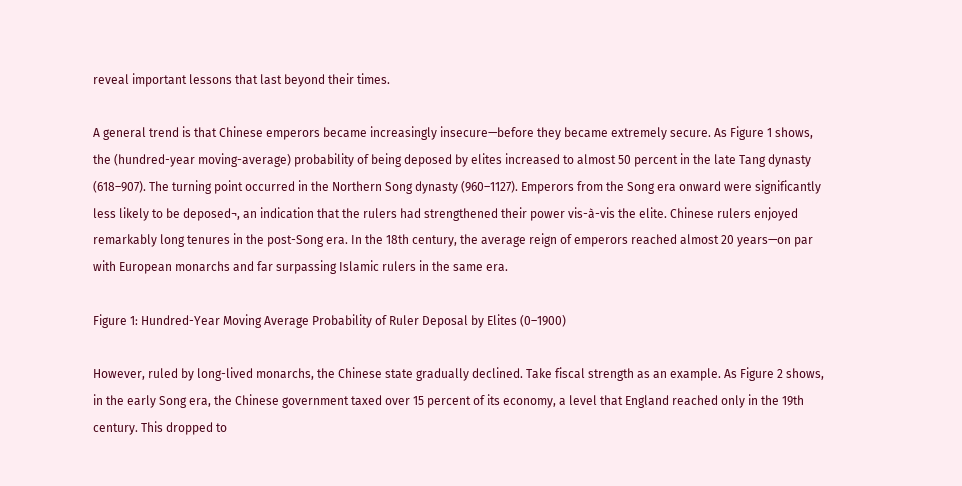reveal important lessons that last beyond their times.

A general trend is that Chinese emperors became increasingly insecure—before they became extremely secure. As Figure 1 shows, the (hundred-year moving-average) probability of being deposed by elites increased to almost 50 percent in the late Tang dynasty (618–907). The turning point occurred in the Northern Song dynasty (960–1127). Emperors from the Song era onward were significantly less likely to be deposed¬, an indication that the rulers had strengthened their power vis-à-vis the elite. Chinese rulers enjoyed remarkably long tenures in the post-Song era. In the 18th century, the average reign of emperors reached almost 20 years—on par with European monarchs and far surpassing Islamic rulers in the same era.

Figure 1: Hundred-Year Moving Average Probability of Ruler Deposal by Elites (0–1900)

However, ruled by long-lived monarchs, the Chinese state gradually declined. Take fiscal strength as an example. As Figure 2 shows, in the early Song era, the Chinese government taxed over 15 percent of its economy, a level that England reached only in the 19th century. This dropped to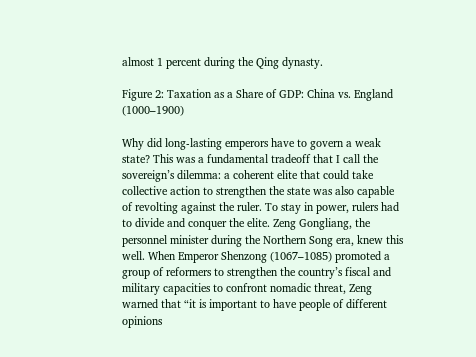almost 1 percent during the Qing dynasty.

Figure 2: Taxation as a Share of GDP: China vs. England (1000–1900)

Why did long-lasting emperors have to govern a weak state? This was a fundamental tradeoff that I call the sovereign’s dilemma: a coherent elite that could take collective action to strengthen the state was also capable of revolting against the ruler. To stay in power, rulers had to divide and conquer the elite. Zeng Gongliang, the personnel minister during the Northern Song era, knew this well. When Emperor Shenzong (1067–1085) promoted a group of reformers to strengthen the country’s fiscal and military capacities to confront nomadic threat, Zeng warned that “it is important to have people of different opinions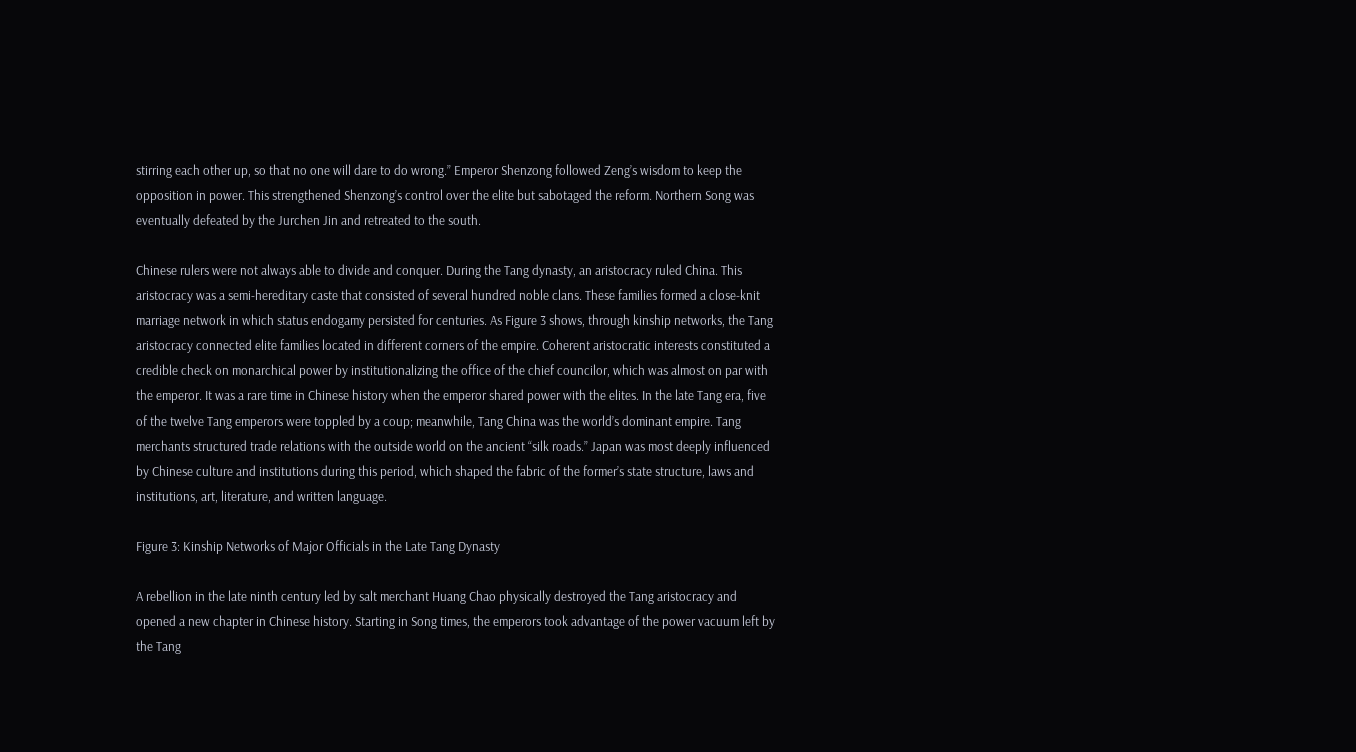stirring each other up, so that no one will dare to do wrong.” Emperor Shenzong followed Zeng’s wisdom to keep the opposition in power. This strengthened Shenzong’s control over the elite but sabotaged the reform. Northern Song was eventually defeated by the Jurchen Jin and retreated to the south.

Chinese rulers were not always able to divide and conquer. During the Tang dynasty, an aristocracy ruled China. This aristocracy was a semi-hereditary caste that consisted of several hundred noble clans. These families formed a close-knit marriage network in which status endogamy persisted for centuries. As Figure 3 shows, through kinship networks, the Tang aristocracy connected elite families located in different corners of the empire. Coherent aristocratic interests constituted a credible check on monarchical power by institutionalizing the office of the chief councilor, which was almost on par with the emperor. It was a rare time in Chinese history when the emperor shared power with the elites. In the late Tang era, five of the twelve Tang emperors were toppled by a coup; meanwhile, Tang China was the world’s dominant empire. Tang merchants structured trade relations with the outside world on the ancient “silk roads.” Japan was most deeply influenced by Chinese culture and institutions during this period, which shaped the fabric of the former’s state structure, laws and institutions, art, literature, and written language.

Figure 3: Kinship Networks of Major Officials in the Late Tang Dynasty

A rebellion in the late ninth century led by salt merchant Huang Chao physically destroyed the Tang aristocracy and opened a new chapter in Chinese history. Starting in Song times, the emperors took advantage of the power vacuum left by the Tang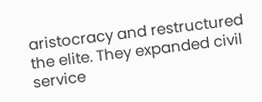aristocracy and restructured the elite. They expanded civil service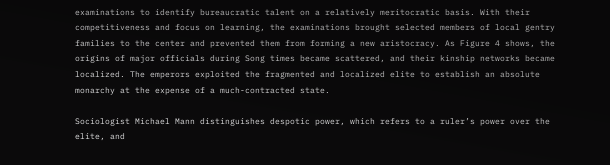examinations to identify bureaucratic talent on a relatively meritocratic basis. With their competitiveness and focus on learning, the examinations brought selected members of local gentry families to the center and prevented them from forming a new aristocracy. As Figure 4 shows, the origins of major officials during Song times became scattered, and their kinship networks became localized. The emperors exploited the fragmented and localized elite to establish an absolute monarchy at the expense of a much-contracted state.

Sociologist Michael Mann distinguishes despotic power, which refers to a ruler’s power over the elite, and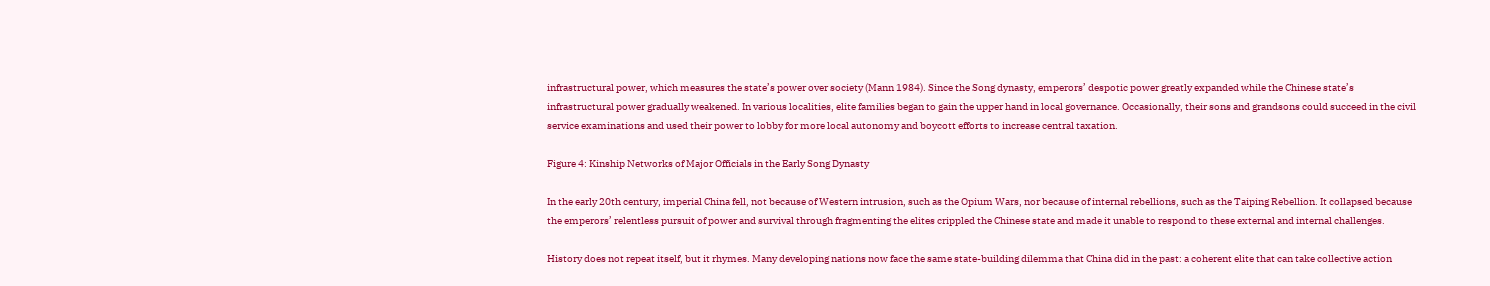infrastructural power, which measures the state’s power over society (Mann 1984). Since the Song dynasty, emperors’ despotic power greatly expanded while the Chinese state’s infrastructural power gradually weakened. In various localities, elite families began to gain the upper hand in local governance. Occasionally, their sons and grandsons could succeed in the civil service examinations and used their power to lobby for more local autonomy and boycott efforts to increase central taxation.

Figure 4: Kinship Networks of Major Officials in the Early Song Dynasty

In the early 20th century, imperial China fell, not because of Western intrusion, such as the Opium Wars, nor because of internal rebellions, such as the Taiping Rebellion. It collapsed because the emperors’ relentless pursuit of power and survival through fragmenting the elites crippled the Chinese state and made it unable to respond to these external and internal challenges.

History does not repeat itself, but it rhymes. Many developing nations now face the same state-building dilemma that China did in the past: a coherent elite that can take collective action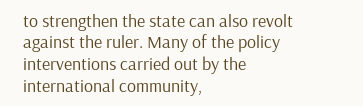to strengthen the state can also revolt against the ruler. Many of the policy interventions carried out by the international community,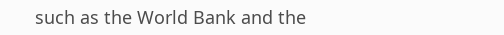such as the World Bank and the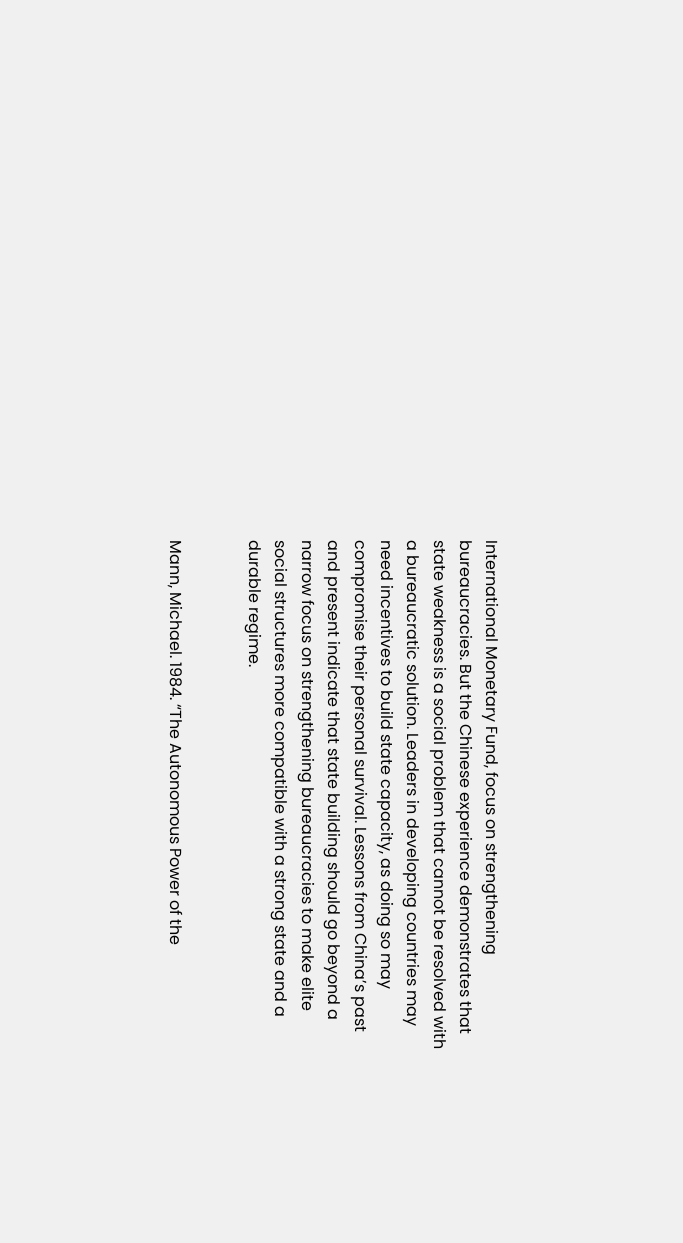International Monetary Fund, focus on strengthening bureaucracies. But the Chinese experience demonstrates that state weakness is a social problem that cannot be resolved with a bureaucratic solution. Leaders in developing countries may need incentives to build state capacity, as doing so may compromise their personal survival. Lessons from China’s past and present indicate that state building should go beyond a narrow focus on strengthening bureaucracies to make elite social structures more compatible with a strong state and a durable regime.


Mann, Michael. 1984. “The Autonomous Power of the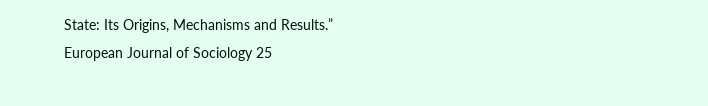State: Its Origins, Mechanisms and Results.” European Journal of Sociology 25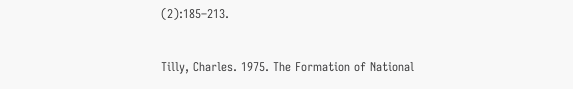(2):185–213.

Tilly, Charles. 1975. The Formation of National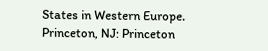States in Western Europe. Princeton, NJ: Princeton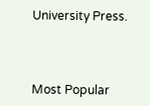University Press.



Most Popular